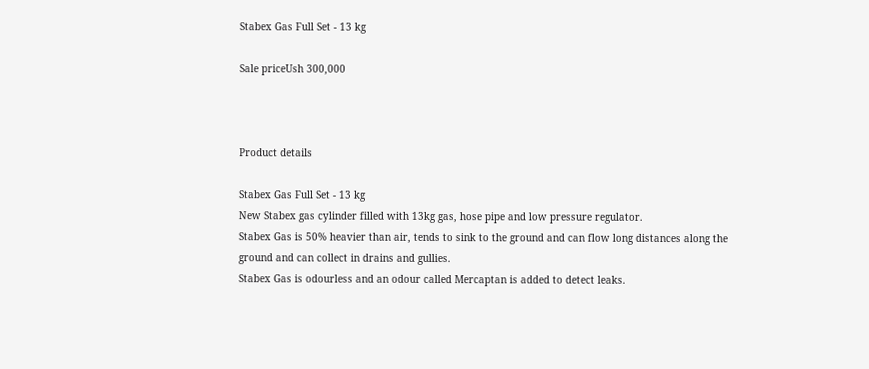Stabex Gas Full Set - 13 kg

Sale priceUsh 300,000



Product details

Stabex Gas Full Set - 13 kg
New Stabex gas cylinder filled with 13kg gas, hose pipe and low pressure regulator.
Stabex Gas is 50% heavier than air, tends to sink to the ground and can flow long distances along the ground and can collect in drains and gullies.
Stabex Gas is odourless and an odour called Mercaptan is added to detect leaks.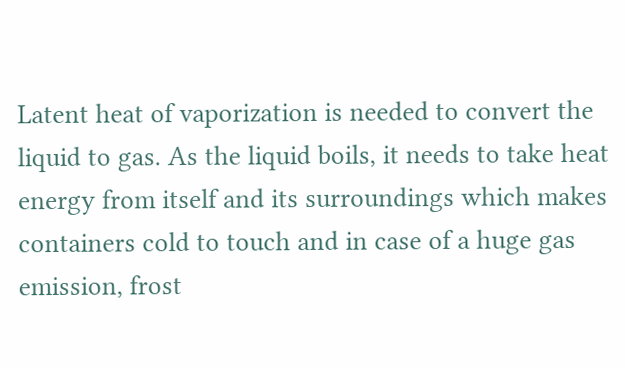Latent heat of vaporization is needed to convert the liquid to gas. As the liquid boils, it needs to take heat energy from itself and its surroundings which makes containers cold to touch and in case of a huge gas emission, frost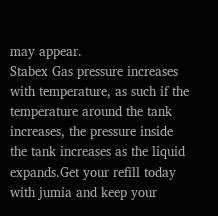may appear.
Stabex Gas pressure increases with temperature, as such if the temperature around the tank increases, the pressure inside the tank increases as the liquid expands.Get your refill today with jumia and keep your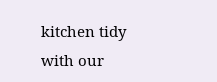kitchen tidy with our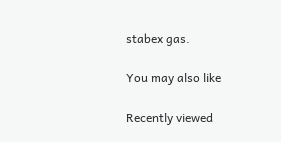stabex gas.

You may also like

Recently viewed